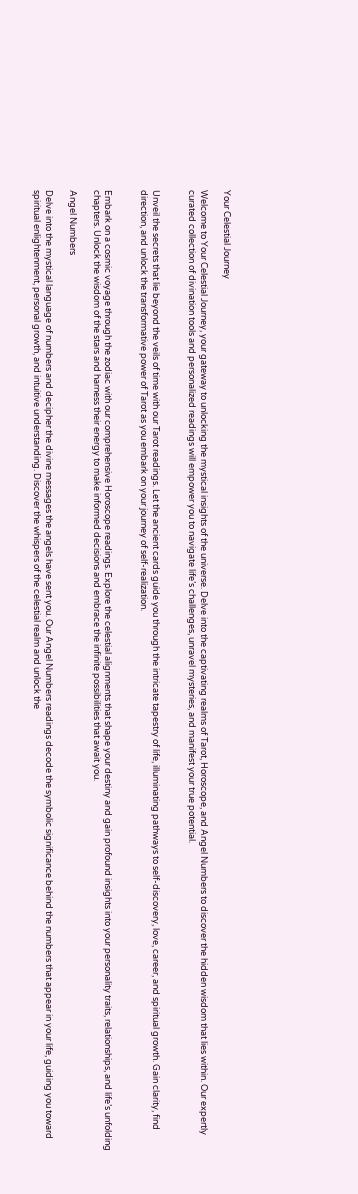Your Celestial Journey

Welcome to Your Celestial Journey, your gateway to unlocking the mystical insights of the universe. Delve into the captivating realms of Tarot, Horoscope, and Angel Numbers to discover the hidden wisdom that lies within. Our expertly curated collection of divination tools and personalized readings will empower you to navigate life’s challenges, unravel mysteries, and manifest your true potential.


Unveil the secrets that lie beyond the veils of time with our Tarot readings. Let the ancient cards guide you through the intricate tapestry of life, illuminating pathways to self-discovery, love, career, and spiritual growth. Gain clarity, find direction, and unlock the transformative power of Tarot as you embark on your journey of self-realization.


Embark on a cosmic voyage through the zodiac with our comprehensive Horoscope readings. Explore the celestial alignments that shape your destiny and gain profound insights into your personality traits, relationships, and life’s unfolding chapters. Unlock the wisdom of the stars and harness their energy to make informed decisions and embrace the infinite possibilities that await you.

Angel Numbers

Delve into the mystical language of numbers and decipher the divine messages the angels have sent you. Our Angel Numbers readings decode the symbolic significance behind the numbers that appear in your life, guiding you toward spiritual enlightenment, personal growth, and intuitive understanding. Discover the whispers of the celestial realm and unlock the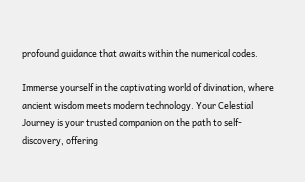profound guidance that awaits within the numerical codes.

Immerse yourself in the captivating world of divination, where ancient wisdom meets modern technology. Your Celestial Journey is your trusted companion on the path to self-discovery, offering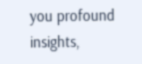you profound insights,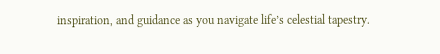inspiration, and guidance as you navigate life’s celestial tapestry.